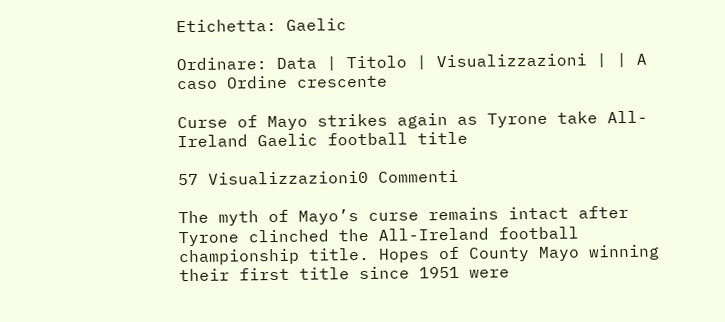Etichetta: Gaelic

Ordinare: Data | Titolo | Visualizzazioni | | A caso Ordine crescente

Curse of Mayo strikes again as Tyrone take All-Ireland Gaelic football title

57 Visualizzazioni0 Commenti

The myth of Mayo’s curse remains intact after Tyrone clinched the All-Ireland football championship title. Hopes of County Mayo winning their first title since 1951 were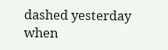dashed yesterday when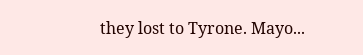they lost to Tyrone. Mayo...